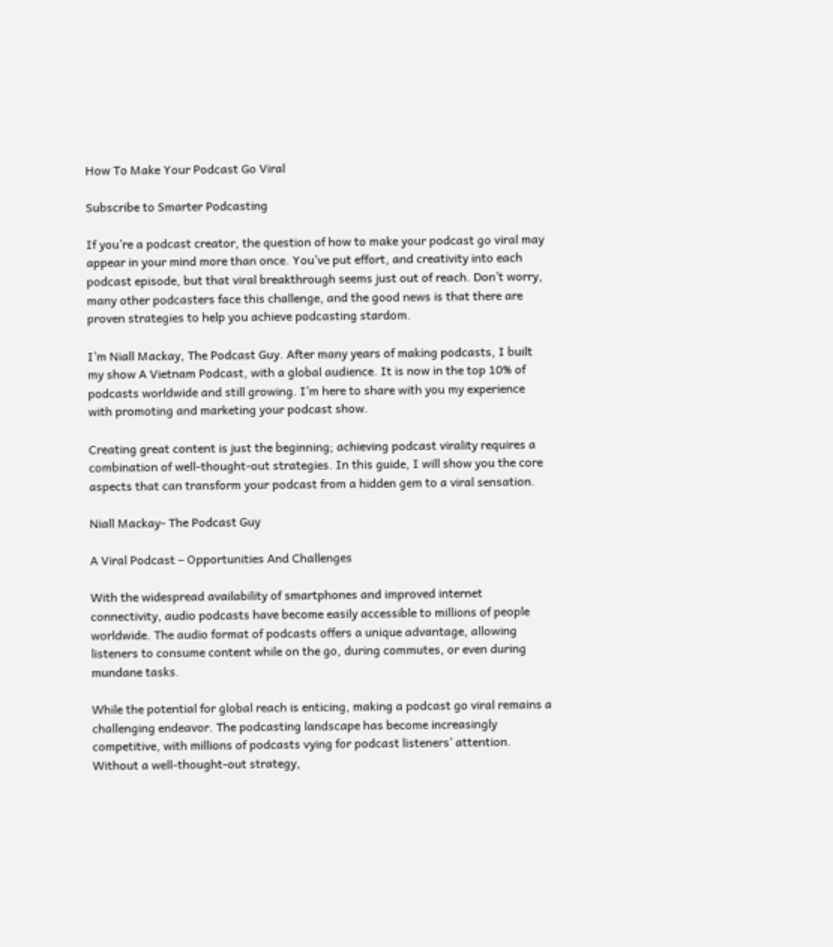How To Make Your Podcast Go Viral

Subscribe to Smarter Podcasting

If you’re a podcast creator, the question of how to make your podcast go viral may appear in your mind more than once. You’ve put effort, and creativity into each podcast episode, but that viral breakthrough seems just out of reach. Don’t worry, many other podcasters face this challenge, and the good news is that there are proven strategies to help you achieve podcasting stardom.

I’m Niall Mackay, The Podcast Guy. After many years of making podcasts, I built my show A Vietnam Podcast, with a global audience. It is now in the top 10% of podcasts worldwide and still growing. I’m here to share with you my experience with promoting and marketing your podcast show.

Creating great content is just the beginning; achieving podcast virality requires a combination of well-thought-out strategies. In this guide, I will show you the core aspects that can transform your podcast from a hidden gem to a viral sensation.

Niall Mackay- The Podcast Guy

A Viral Podcast – Opportunities And Challenges

With the widespread availability of smartphones and improved internet connectivity, audio podcasts have become easily accessible to millions of people worldwide. The audio format of podcasts offers a unique advantage, allowing listeners to consume content while on the go, during commutes, or even during mundane tasks.

While the potential for global reach is enticing, making a podcast go viral remains a challenging endeavor. The podcasting landscape has become increasingly competitive, with millions of podcasts vying for podcast listeners’ attention. Without a well-thought-out strategy,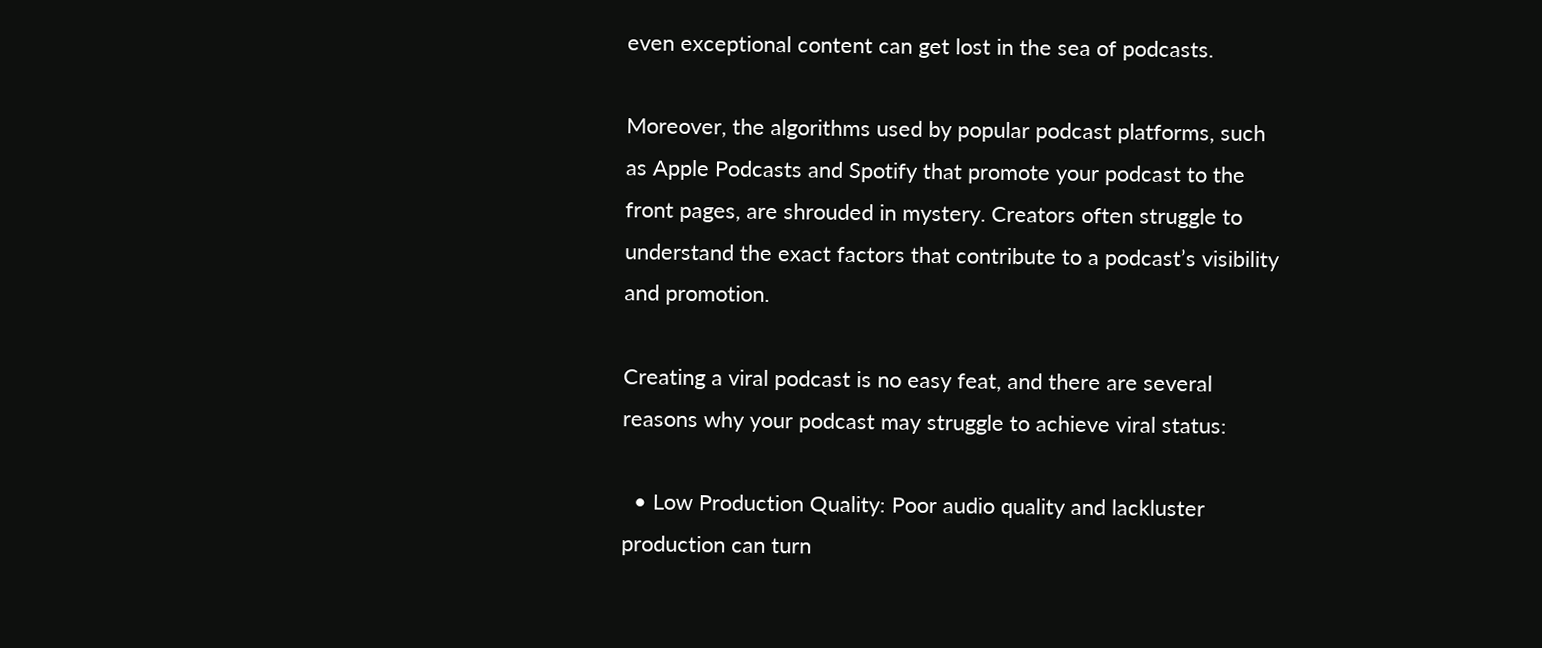even exceptional content can get lost in the sea of podcasts.

Moreover, the algorithms used by popular podcast platforms, such as Apple Podcasts and Spotify that promote your podcast to the front pages, are shrouded in mystery. Creators often struggle to understand the exact factors that contribute to a podcast’s visibility and promotion.

Creating a viral podcast is no easy feat, and there are several reasons why your podcast may struggle to achieve viral status:

  • Low Production Quality: Poor audio quality and lackluster production can turn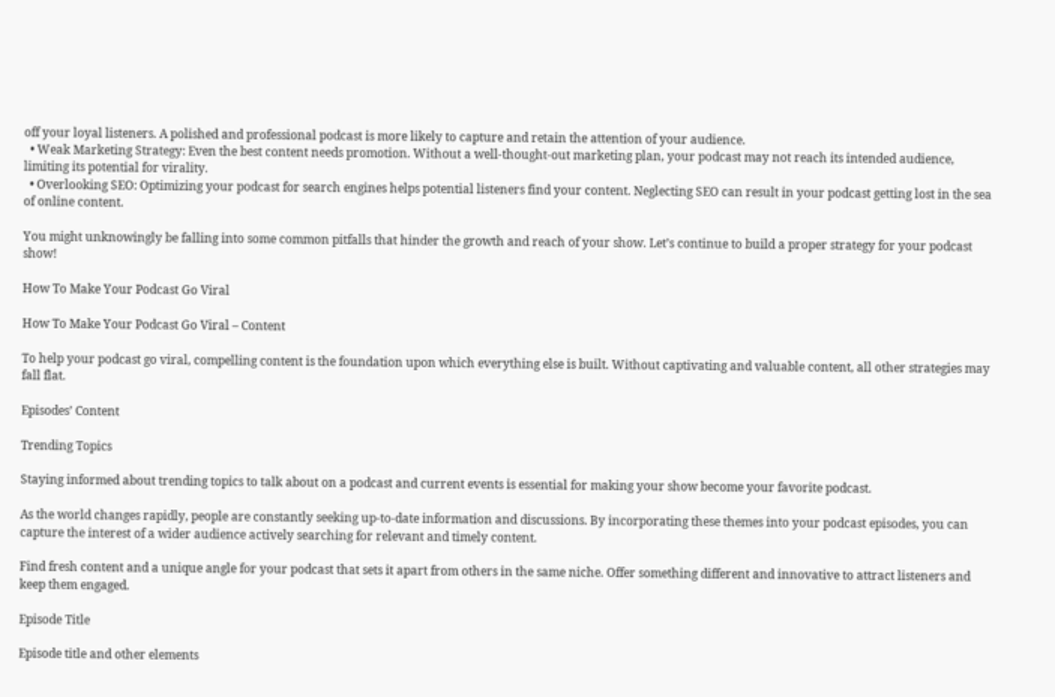off your loyal listeners. A polished and professional podcast is more likely to capture and retain the attention of your audience.
  • Weak Marketing Strategy: Even the best content needs promotion. Without a well-thought-out marketing plan, your podcast may not reach its intended audience, limiting its potential for virality.
  • Overlooking SEO: Optimizing your podcast for search engines helps potential listeners find your content. Neglecting SEO can result in your podcast getting lost in the sea of online content.

You might unknowingly be falling into some common pitfalls that hinder the growth and reach of your show. Let’s continue to build a proper strategy for your podcast show!

How To Make Your Podcast Go Viral

How To Make Your Podcast Go Viral – Content

To help your podcast go viral, compelling content is the foundation upon which everything else is built. Without captivating and valuable content, all other strategies may fall flat.

Episodes’ Content

Trending Topics

Staying informed about trending topics to talk about on a podcast and current events is essential for making your show become your favorite podcast.

As the world changes rapidly, people are constantly seeking up-to-date information and discussions. By incorporating these themes into your podcast episodes, you can capture the interest of a wider audience actively searching for relevant and timely content.

Find fresh content and a unique angle for your podcast that sets it apart from others in the same niche. Offer something different and innovative to attract listeners and keep them engaged.

Episode Title

Episode title and other elements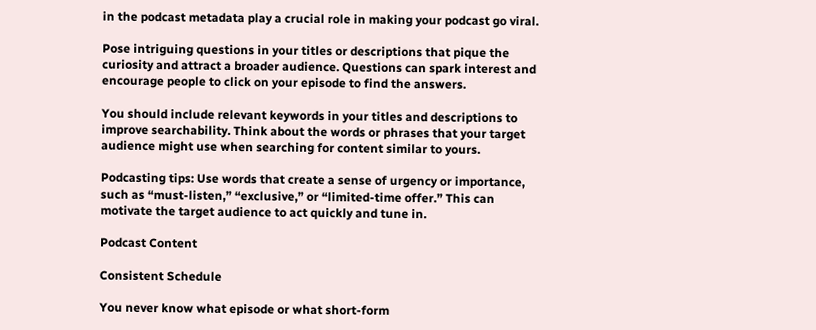in the podcast metadata play a crucial role in making your podcast go viral.

Pose intriguing questions in your titles or descriptions that pique the curiosity and attract a broader audience. Questions can spark interest and encourage people to click on your episode to find the answers.

You should include relevant keywords in your titles and descriptions to improve searchability. Think about the words or phrases that your target audience might use when searching for content similar to yours.

Podcasting tips: Use words that create a sense of urgency or importance, such as “must-listen,” “exclusive,” or “limited-time offer.” This can motivate the target audience to act quickly and tune in.

Podcast Content

Consistent Schedule

You never know what episode or what short-form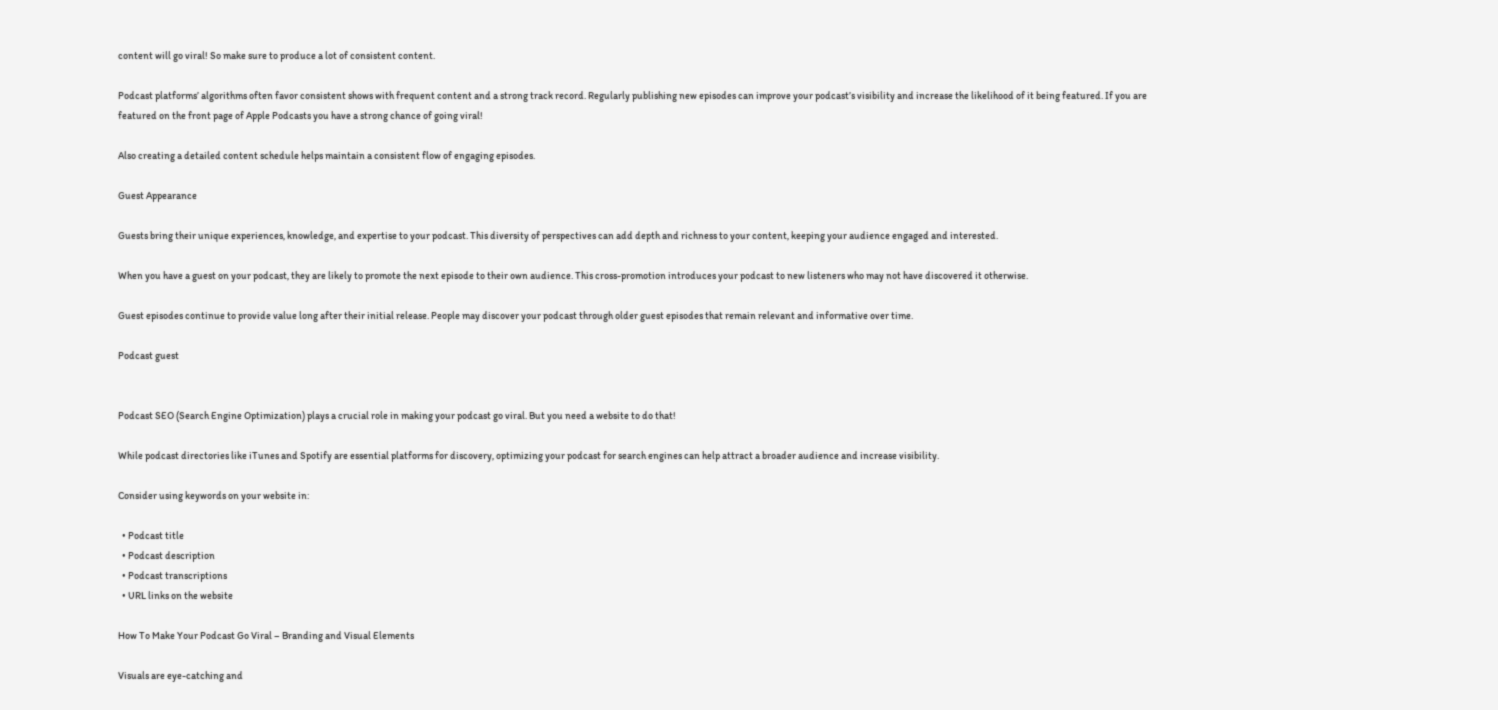content will go viral! So make sure to produce a lot of consistent content.

Podcast platforms’ algorithms often favor consistent shows with frequent content and a strong track record. Regularly publishing new episodes can improve your podcast’s visibility and increase the likelihood of it being featured. If you are featured on the front page of Apple Podcasts you have a strong chance of going viral!

Also creating a detailed content schedule helps maintain a consistent flow of engaging episodes.

Guest Appearance

Guests bring their unique experiences, knowledge, and expertise to your podcast. This diversity of perspectives can add depth and richness to your content, keeping your audience engaged and interested.

When you have a guest on your podcast, they are likely to promote the next episode to their own audience. This cross-promotion introduces your podcast to new listeners who may not have discovered it otherwise.

Guest episodes continue to provide value long after their initial release. People may discover your podcast through older guest episodes that remain relevant and informative over time.

Podcast guest


Podcast SEO (Search Engine Optimization) plays a crucial role in making your podcast go viral. But you need a website to do that!

While podcast directories like iTunes and Spotify are essential platforms for discovery, optimizing your podcast for search engines can help attract a broader audience and increase visibility.

Consider using keywords on your website in:

  • Podcast title
  • Podcast description
  • Podcast transcriptions
  • URL links on the website

How To Make Your Podcast Go Viral – Branding and Visual Elements

Visuals are eye-catching and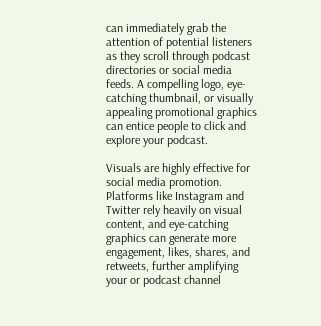can immediately grab the attention of potential listeners as they scroll through podcast directories or social media feeds. A compelling logo, eye-catching thumbnail, or visually appealing promotional graphics can entice people to click and explore your podcast.

Visuals are highly effective for social media promotion. Platforms like Instagram and Twitter rely heavily on visual content, and eye-catching graphics can generate more engagement, likes, shares, and retweets, further amplifying your or podcast channel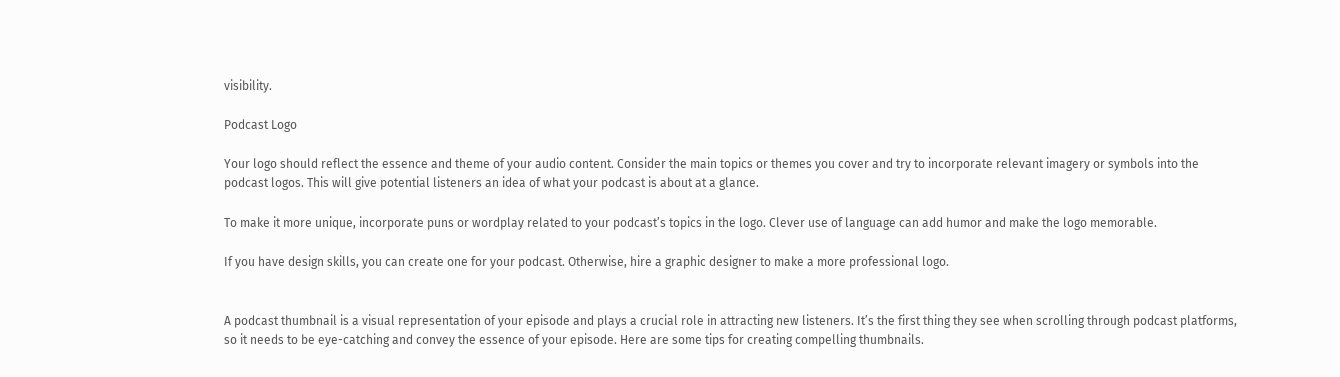visibility.

Podcast Logo

Your logo should reflect the essence and theme of your audio content. Consider the main topics or themes you cover and try to incorporate relevant imagery or symbols into the podcast logos. This will give potential listeners an idea of what your podcast is about at a glance.

To make it more unique, incorporate puns or wordplay related to your podcast’s topics in the logo. Clever use of language can add humor and make the logo memorable.

If you have design skills, you can create one for your podcast. Otherwise, hire a graphic designer to make a more professional logo.


A podcast thumbnail is a visual representation of your episode and plays a crucial role in attracting new listeners. It’s the first thing they see when scrolling through podcast platforms, so it needs to be eye-catching and convey the essence of your episode. Here are some tips for creating compelling thumbnails.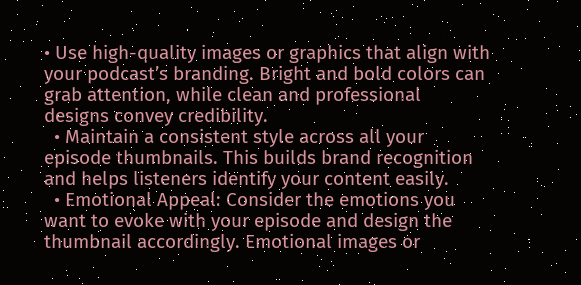• Use high-quality images or graphics that align with your podcast’s branding. Bright and bold colors can grab attention, while clean and professional designs convey credibility.
  • Maintain a consistent style across all your episode thumbnails. This builds brand recognition and helps listeners identify your content easily.
  • Emotional Appeal: Consider the emotions you want to evoke with your episode and design the thumbnail accordingly. Emotional images or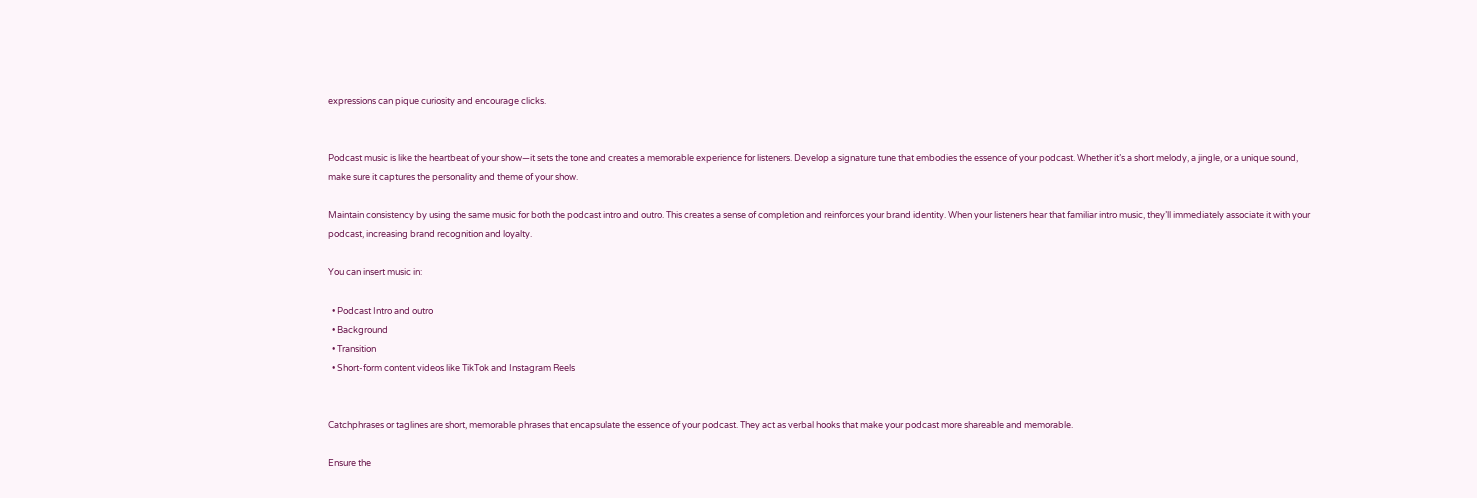expressions can pique curiosity and encourage clicks.


Podcast music is like the heartbeat of your show—it sets the tone and creates a memorable experience for listeners. Develop a signature tune that embodies the essence of your podcast. Whether it’s a short melody, a jingle, or a unique sound, make sure it captures the personality and theme of your show.

Maintain consistency by using the same music for both the podcast intro and outro. This creates a sense of completion and reinforces your brand identity. When your listeners hear that familiar intro music, they’ll immediately associate it with your podcast, increasing brand recognition and loyalty.

You can insert music in:

  • Podcast Intro and outro
  • Background
  • Transition
  • Short-form content videos like TikTok and Instagram Reels


Catchphrases or taglines are short, memorable phrases that encapsulate the essence of your podcast. They act as verbal hooks that make your podcast more shareable and memorable.

Ensure the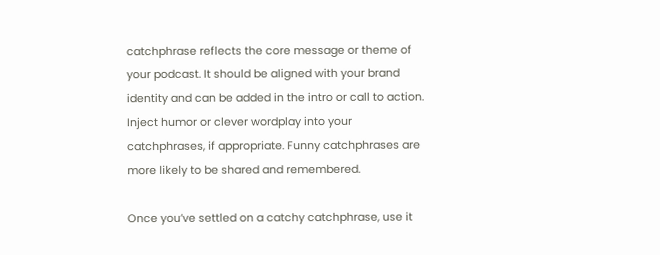catchphrase reflects the core message or theme of your podcast. It should be aligned with your brand identity and can be added in the intro or call to action. Inject humor or clever wordplay into your catchphrases, if appropriate. Funny catchphrases are more likely to be shared and remembered.

Once you’ve settled on a catchy catchphrase, use it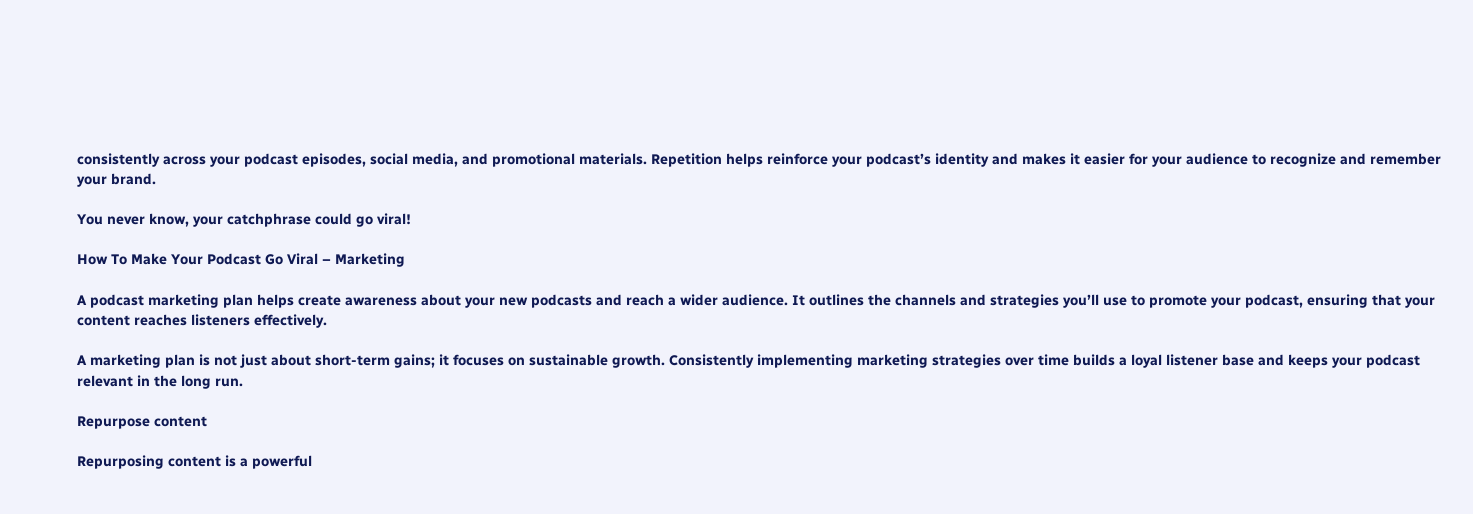consistently across your podcast episodes, social media, and promotional materials. Repetition helps reinforce your podcast’s identity and makes it easier for your audience to recognize and remember your brand.

You never know, your catchphrase could go viral!

How To Make Your Podcast Go Viral – Marketing

A podcast marketing plan helps create awareness about your new podcasts and reach a wider audience. It outlines the channels and strategies you’ll use to promote your podcast, ensuring that your content reaches listeners effectively.

A marketing plan is not just about short-term gains; it focuses on sustainable growth. Consistently implementing marketing strategies over time builds a loyal listener base and keeps your podcast relevant in the long run.

Repurpose content

Repurposing content is a powerful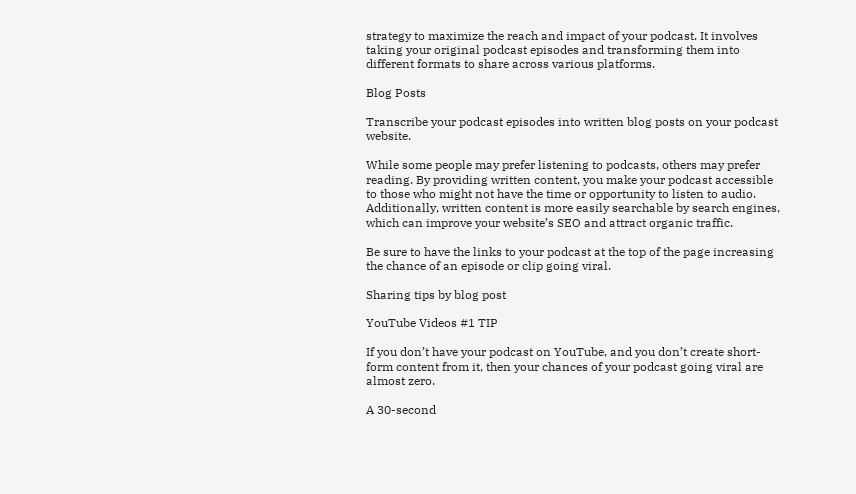strategy to maximize the reach and impact of your podcast. It involves taking your original podcast episodes and transforming them into different formats to share across various platforms.

Blog Posts

Transcribe your podcast episodes into written blog posts on your podcast website.

While some people may prefer listening to podcasts, others may prefer reading. By providing written content, you make your podcast accessible to those who might not have the time or opportunity to listen to audio. Additionally, written content is more easily searchable by search engines, which can improve your website’s SEO and attract organic traffic.

Be sure to have the links to your podcast at the top of the page increasing the chance of an episode or clip going viral.

Sharing tips by blog post

YouTube Videos #1 TIP

If you don’t have your podcast on YouTube, and you don’t create short-form content from it, then your chances of your podcast going viral are almost zero.

A 30-second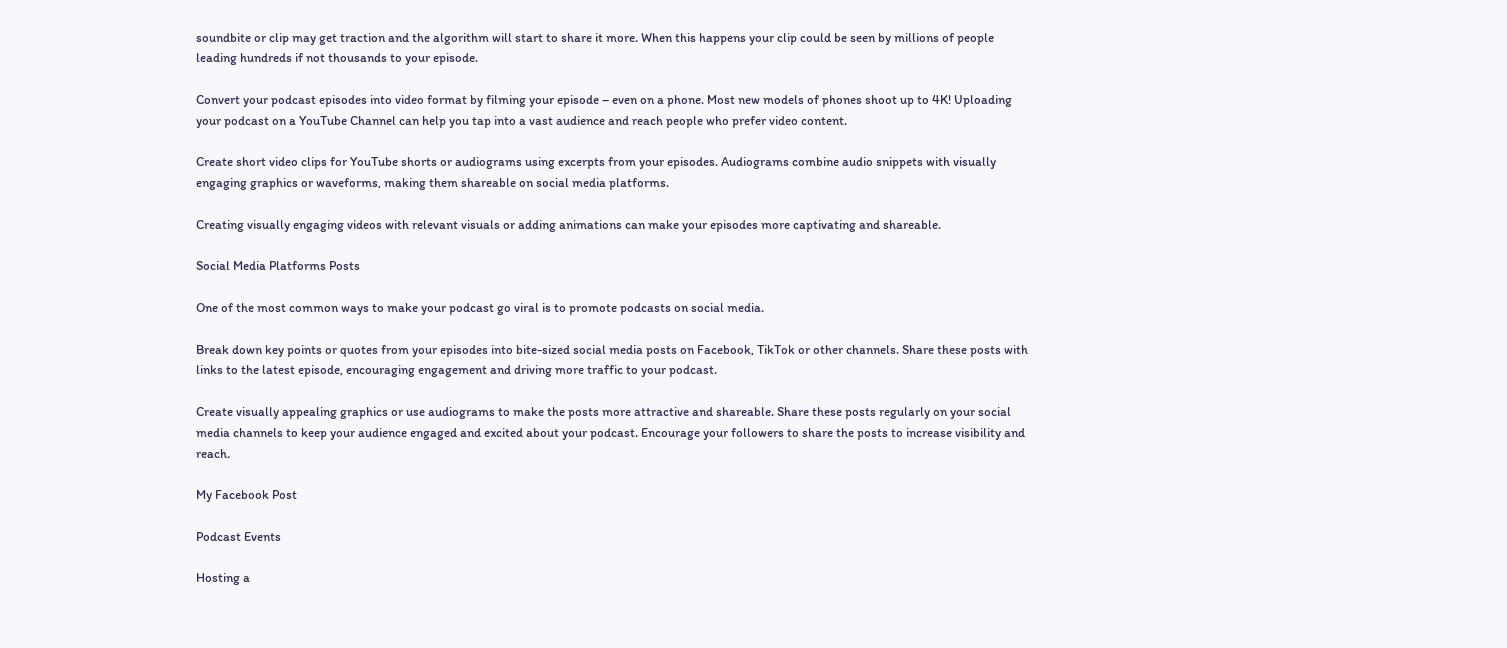soundbite or clip may get traction and the algorithm will start to share it more. When this happens your clip could be seen by millions of people leading hundreds if not thousands to your episode.

Convert your podcast episodes into video format by filming your episode – even on a phone. Most new models of phones shoot up to 4K! Uploading your podcast on a YouTube Channel can help you tap into a vast audience and reach people who prefer video content.

Create short video clips for YouTube shorts or audiograms using excerpts from your episodes. Audiograms combine audio snippets with visually engaging graphics or waveforms, making them shareable on social media platforms.

Creating visually engaging videos with relevant visuals or adding animations can make your episodes more captivating and shareable.

Social Media Platforms Posts

One of the most common ways to make your podcast go viral is to promote podcasts on social media.

Break down key points or quotes from your episodes into bite-sized social media posts on Facebook, TikTok or other channels. Share these posts with links to the latest episode, encouraging engagement and driving more traffic to your podcast.

Create visually appealing graphics or use audiograms to make the posts more attractive and shareable. Share these posts regularly on your social media channels to keep your audience engaged and excited about your podcast. Encourage your followers to share the posts to increase visibility and reach.

My Facebook Post

Podcast Events

Hosting a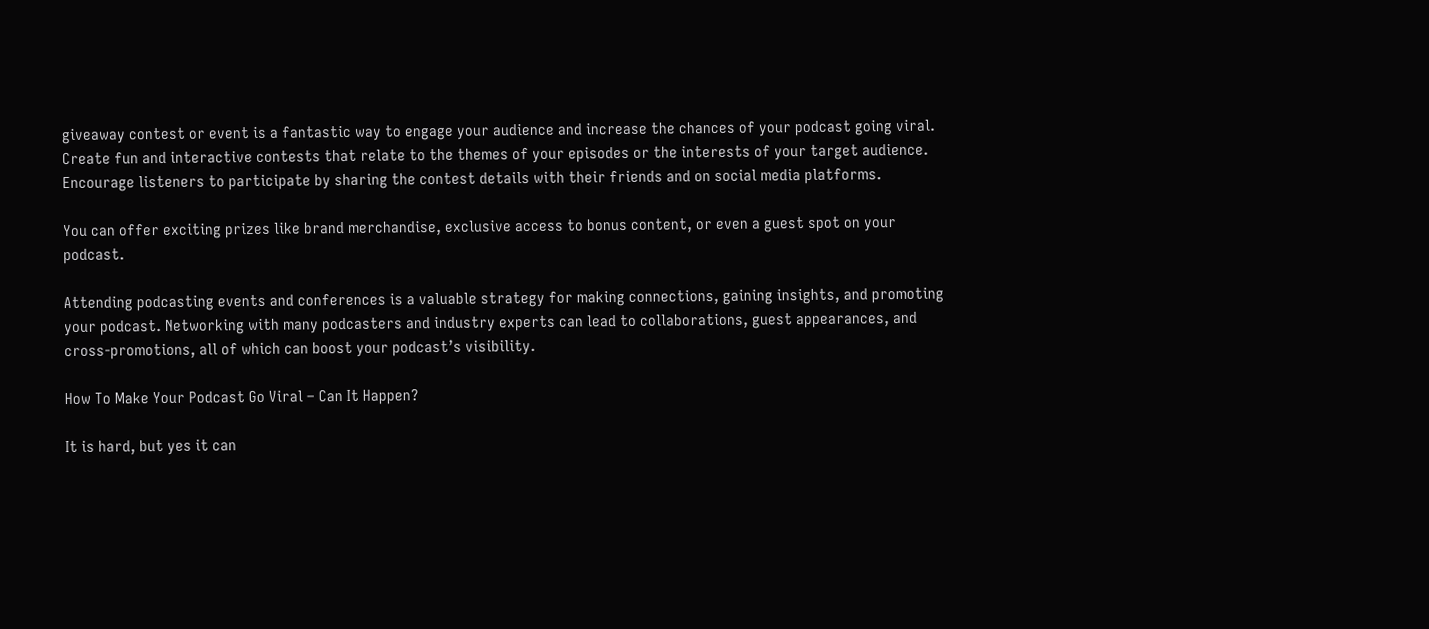giveaway contest or event is a fantastic way to engage your audience and increase the chances of your podcast going viral. Create fun and interactive contests that relate to the themes of your episodes or the interests of your target audience. Encourage listeners to participate by sharing the contest details with their friends and on social media platforms.

You can offer exciting prizes like brand merchandise, exclusive access to bonus content, or even a guest spot on your podcast.

Attending podcasting events and conferences is a valuable strategy for making connections, gaining insights, and promoting your podcast. Networking with many podcasters and industry experts can lead to collaborations, guest appearances, and cross-promotions, all of which can boost your podcast’s visibility.

How To Make Your Podcast Go Viral – Can It Happen?

It is hard, but yes it can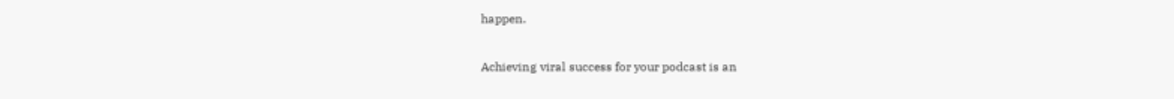happen.

Achieving viral success for your podcast is an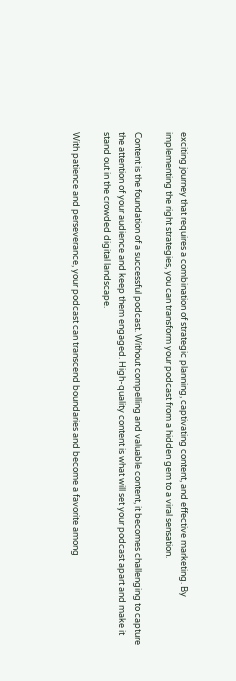exciting journey that requires a combination of strategic planning, captivating content, and effective marketing. By implementing the right strategies, you can transform your podcast from a hidden gem to a viral sensation.

Content is the foundation of a successful podcast. Without compelling and valuable content, it becomes challenging to capture the attention of your audience and keep them engaged. High-quality content is what will set your podcast apart and make it stand out in the crowded digital landscape.

With patience and perseverance, your podcast can transcend boundaries and become a favorite among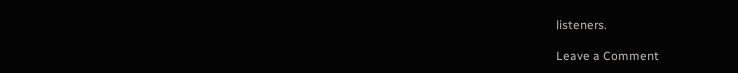listeners.

Leave a Comment